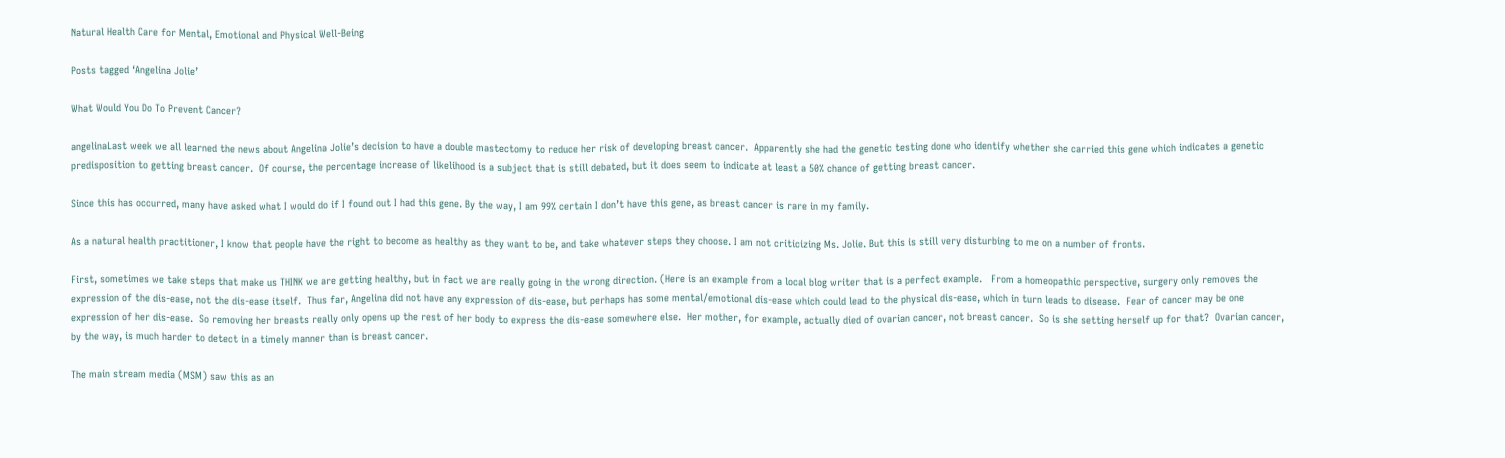Natural Health Care for Mental, Emotional and Physical Well-Being

Posts tagged ‘Angelina Jolie’

What Would You Do To Prevent Cancer?

angelinaLast week we all learned the news about Angelina Jolie’s decision to have a double mastectomy to reduce her risk of developing breast cancer.  Apparently she had the genetic testing done who identify whether she carried this gene which indicates a genetic predisposition to getting breast cancer.  Of course, the percentage increase of likelihood is a subject that is still debated, but it does seem to indicate at least a 50% chance of getting breast cancer.

Since this has occurred, many have asked what I would do if I found out I had this gene. By the way, I am 99% certain I don’t have this gene, as breast cancer is rare in my family.

As a natural health practitioner, I know that people have the right to become as healthy as they want to be, and take whatever steps they choose. I am not criticizing Ms. Jolie. But this is still very disturbing to me on a number of fronts.

First, sometimes we take steps that make us THINK we are getting healthy, but in fact we are really going in the wrong direction. (Here is an example from a local blog writer that is a perfect example.   From a homeopathic perspective, surgery only removes the expression of the dis-ease, not the dis-ease itself.  Thus far, Angelina did not have any expression of dis-ease, but perhaps has some mental/emotional dis-ease which could lead to the physical dis-ease, which in turn leads to disease.  Fear of cancer may be one expression of her dis-ease.  So removing her breasts really only opens up the rest of her body to express the dis-ease somewhere else.  Her mother, for example, actually died of ovarian cancer, not breast cancer.  So is she setting herself up for that?  Ovarian cancer, by the way, is much harder to detect in a timely manner than is breast cancer.

The main stream media (MSM) saw this as an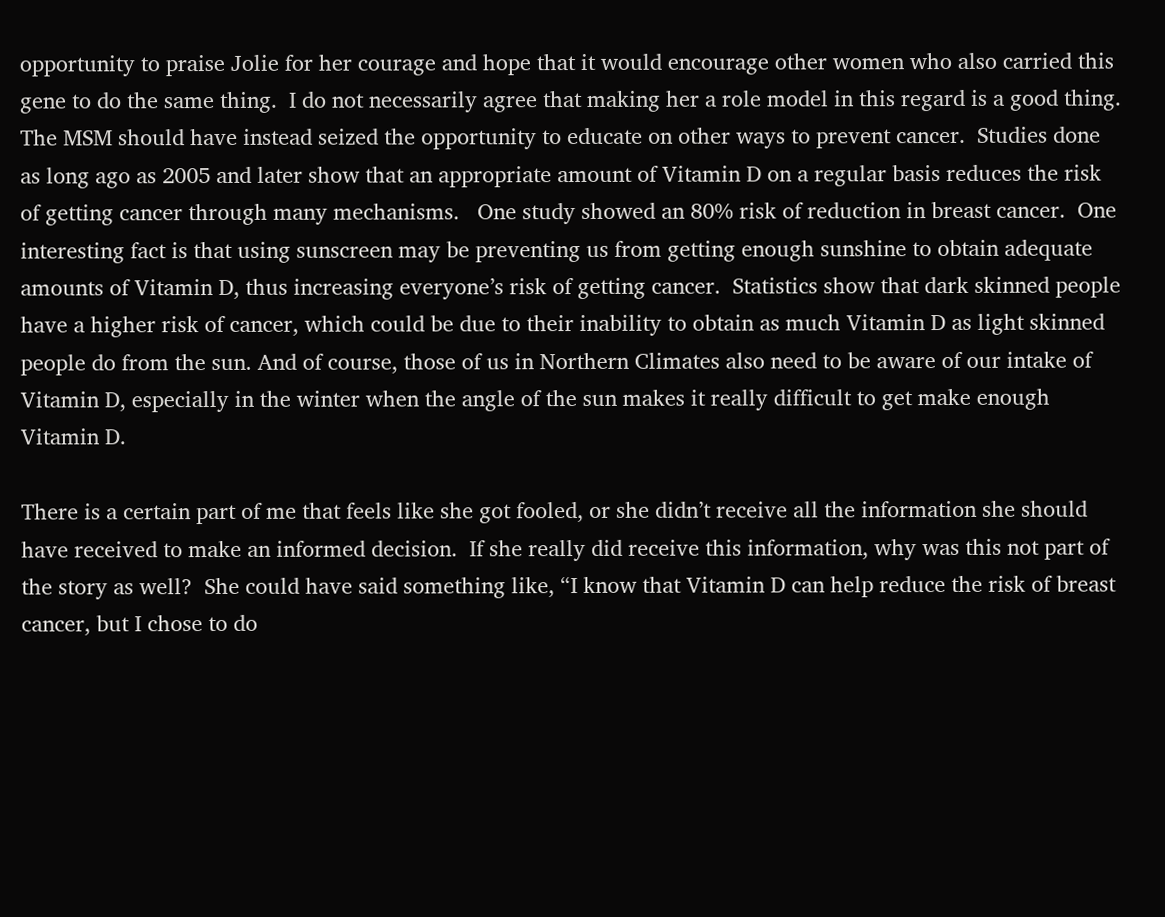opportunity to praise Jolie for her courage and hope that it would encourage other women who also carried this gene to do the same thing.  I do not necessarily agree that making her a role model in this regard is a good thing.  The MSM should have instead seized the opportunity to educate on other ways to prevent cancer.  Studies done as long ago as 2005 and later show that an appropriate amount of Vitamin D on a regular basis reduces the risk of getting cancer through many mechanisms.   One study showed an 80% risk of reduction in breast cancer.  One interesting fact is that using sunscreen may be preventing us from getting enough sunshine to obtain adequate amounts of Vitamin D, thus increasing everyone’s risk of getting cancer.  Statistics show that dark skinned people have a higher risk of cancer, which could be due to their inability to obtain as much Vitamin D as light skinned people do from the sun. And of course, those of us in Northern Climates also need to be aware of our intake of Vitamin D, especially in the winter when the angle of the sun makes it really difficult to get make enough Vitamin D.

There is a certain part of me that feels like she got fooled, or she didn’t receive all the information she should have received to make an informed decision.  If she really did receive this information, why was this not part of the story as well?  She could have said something like, “I know that Vitamin D can help reduce the risk of breast cancer, but I chose to do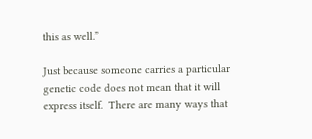this as well.”

Just because someone carries a particular genetic code does not mean that it will express itself.  There are many ways that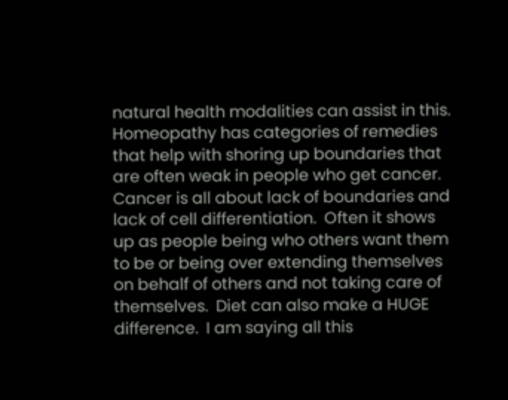natural health modalities can assist in this.  Homeopathy has categories of remedies that help with shoring up boundaries that are often weak in people who get cancer.  Cancer is all about lack of boundaries and lack of cell differentiation.  Often it shows up as people being who others want them to be or being over extending themselves on behalf of others and not taking care of themselves.  Diet can also make a HUGE difference.  I am saying all this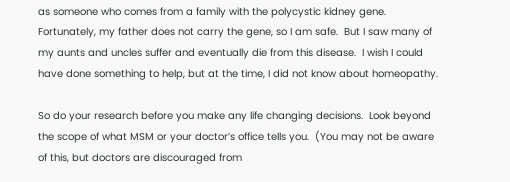as someone who comes from a family with the polycystic kidney gene.  Fortunately, my father does not carry the gene, so I am safe.  But I saw many of my aunts and uncles suffer and eventually die from this disease.  I wish I could have done something to help, but at the time, I did not know about homeopathy.

So do your research before you make any life changing decisions.  Look beyond the scope of what MSM or your doctor’s office tells you.  (You may not be aware of this, but doctors are discouraged from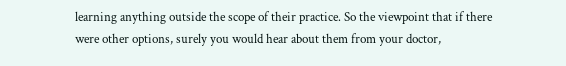learning anything outside the scope of their practice. So the viewpoint that if there were other options, surely you would hear about them from your doctor,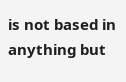is not based in anything but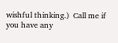wishful thinking.)  Call me if you have any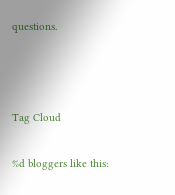questions.



Tag Cloud

%d bloggers like this: